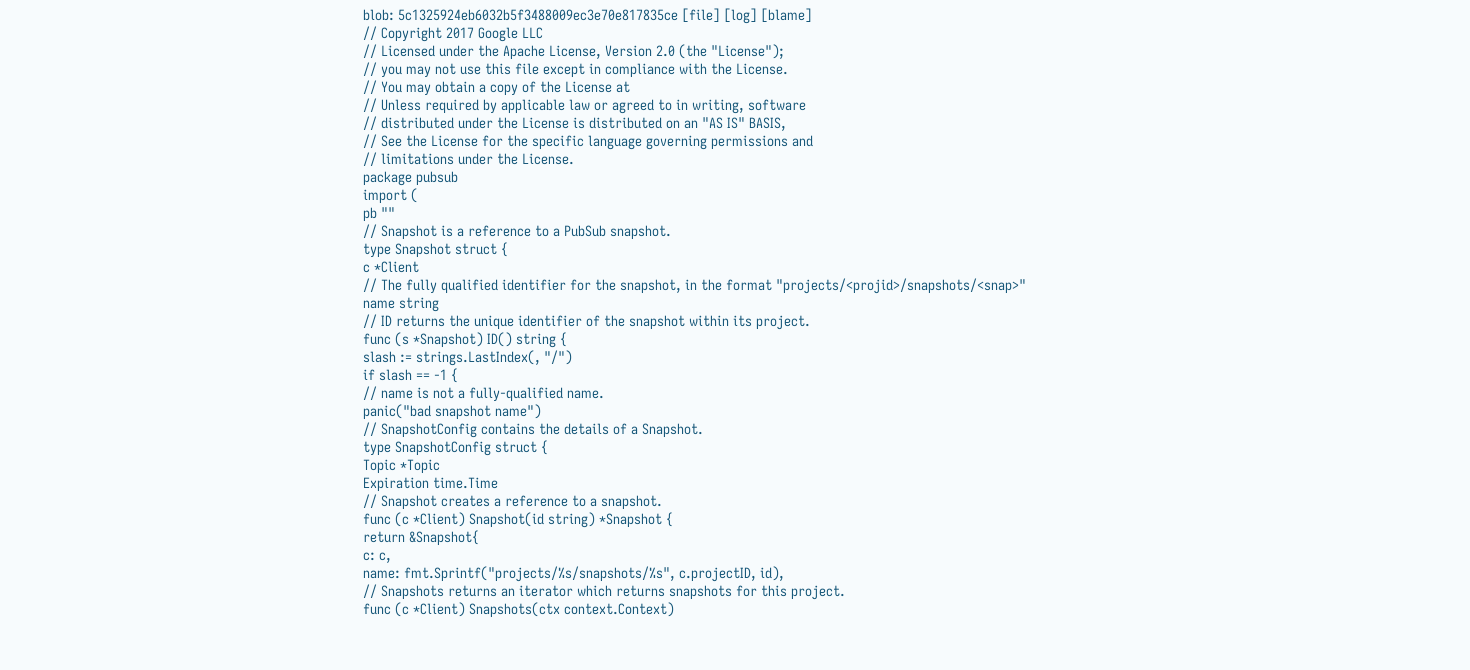blob: 5c1325924eb6032b5f3488009ec3e70e817835ce [file] [log] [blame]
// Copyright 2017 Google LLC
// Licensed under the Apache License, Version 2.0 (the "License");
// you may not use this file except in compliance with the License.
// You may obtain a copy of the License at
// Unless required by applicable law or agreed to in writing, software
// distributed under the License is distributed on an "AS IS" BASIS,
// See the License for the specific language governing permissions and
// limitations under the License.
package pubsub
import (
pb ""
// Snapshot is a reference to a PubSub snapshot.
type Snapshot struct {
c *Client
// The fully qualified identifier for the snapshot, in the format "projects/<projid>/snapshots/<snap>"
name string
// ID returns the unique identifier of the snapshot within its project.
func (s *Snapshot) ID() string {
slash := strings.LastIndex(, "/")
if slash == -1 {
// name is not a fully-qualified name.
panic("bad snapshot name")
// SnapshotConfig contains the details of a Snapshot.
type SnapshotConfig struct {
Topic *Topic
Expiration time.Time
// Snapshot creates a reference to a snapshot.
func (c *Client) Snapshot(id string) *Snapshot {
return &Snapshot{
c: c,
name: fmt.Sprintf("projects/%s/snapshots/%s", c.projectID, id),
// Snapshots returns an iterator which returns snapshots for this project.
func (c *Client) Snapshots(ctx context.Context)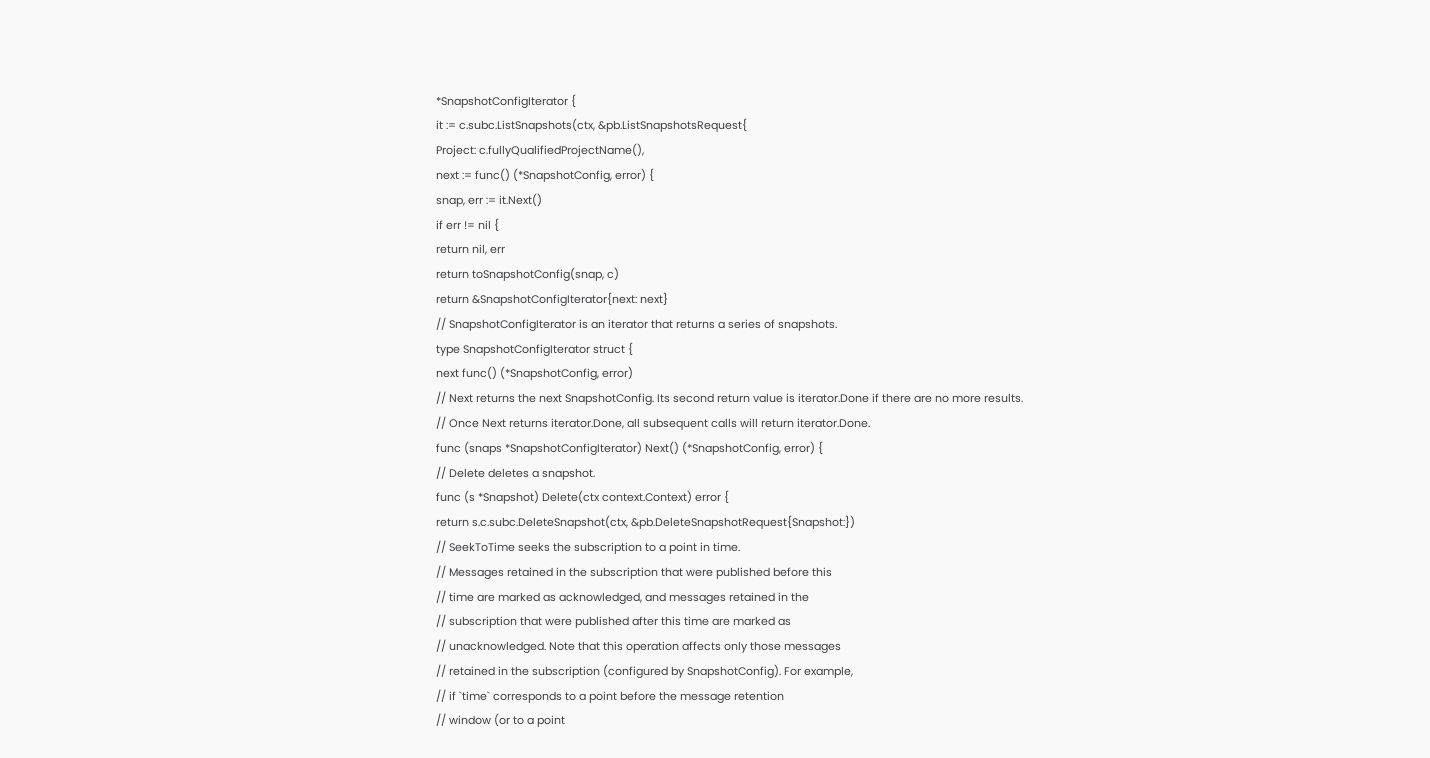*SnapshotConfigIterator {
it := c.subc.ListSnapshots(ctx, &pb.ListSnapshotsRequest{
Project: c.fullyQualifiedProjectName(),
next := func() (*SnapshotConfig, error) {
snap, err := it.Next()
if err != nil {
return nil, err
return toSnapshotConfig(snap, c)
return &SnapshotConfigIterator{next: next}
// SnapshotConfigIterator is an iterator that returns a series of snapshots.
type SnapshotConfigIterator struct {
next func() (*SnapshotConfig, error)
// Next returns the next SnapshotConfig. Its second return value is iterator.Done if there are no more results.
// Once Next returns iterator.Done, all subsequent calls will return iterator.Done.
func (snaps *SnapshotConfigIterator) Next() (*SnapshotConfig, error) {
// Delete deletes a snapshot.
func (s *Snapshot) Delete(ctx context.Context) error {
return s.c.subc.DeleteSnapshot(ctx, &pb.DeleteSnapshotRequest{Snapshot:})
// SeekToTime seeks the subscription to a point in time.
// Messages retained in the subscription that were published before this
// time are marked as acknowledged, and messages retained in the
// subscription that were published after this time are marked as
// unacknowledged. Note that this operation affects only those messages
// retained in the subscription (configured by SnapshotConfig). For example,
// if `time` corresponds to a point before the message retention
// window (or to a point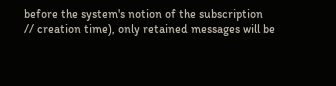before the system's notion of the subscription
// creation time), only retained messages will be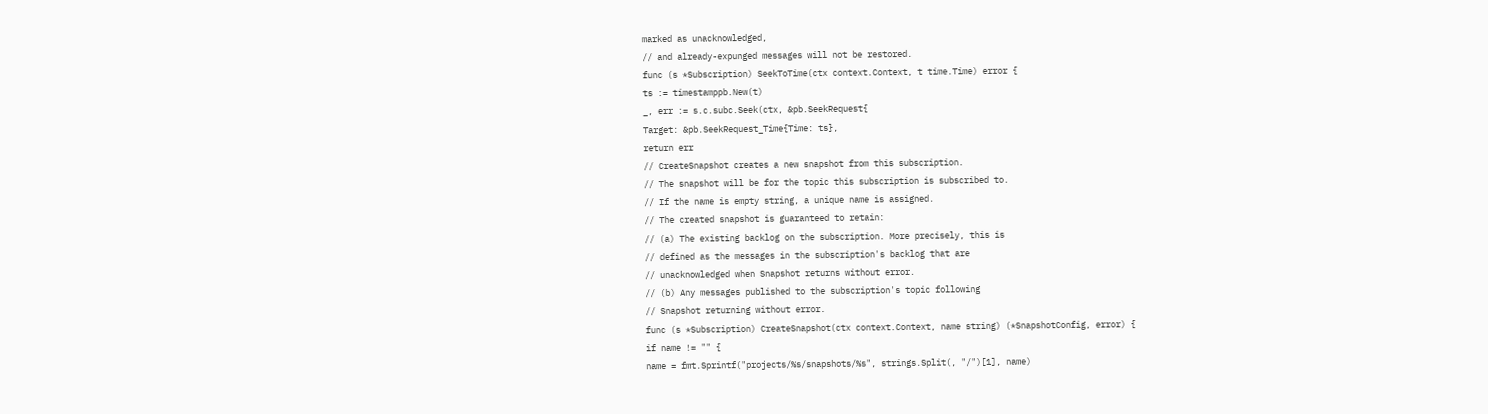marked as unacknowledged,
// and already-expunged messages will not be restored.
func (s *Subscription) SeekToTime(ctx context.Context, t time.Time) error {
ts := timestamppb.New(t)
_, err := s.c.subc.Seek(ctx, &pb.SeekRequest{
Target: &pb.SeekRequest_Time{Time: ts},
return err
// CreateSnapshot creates a new snapshot from this subscription.
// The snapshot will be for the topic this subscription is subscribed to.
// If the name is empty string, a unique name is assigned.
// The created snapshot is guaranteed to retain:
// (a) The existing backlog on the subscription. More precisely, this is
// defined as the messages in the subscription's backlog that are
// unacknowledged when Snapshot returns without error.
// (b) Any messages published to the subscription's topic following
// Snapshot returning without error.
func (s *Subscription) CreateSnapshot(ctx context.Context, name string) (*SnapshotConfig, error) {
if name != "" {
name = fmt.Sprintf("projects/%s/snapshots/%s", strings.Split(, "/")[1], name)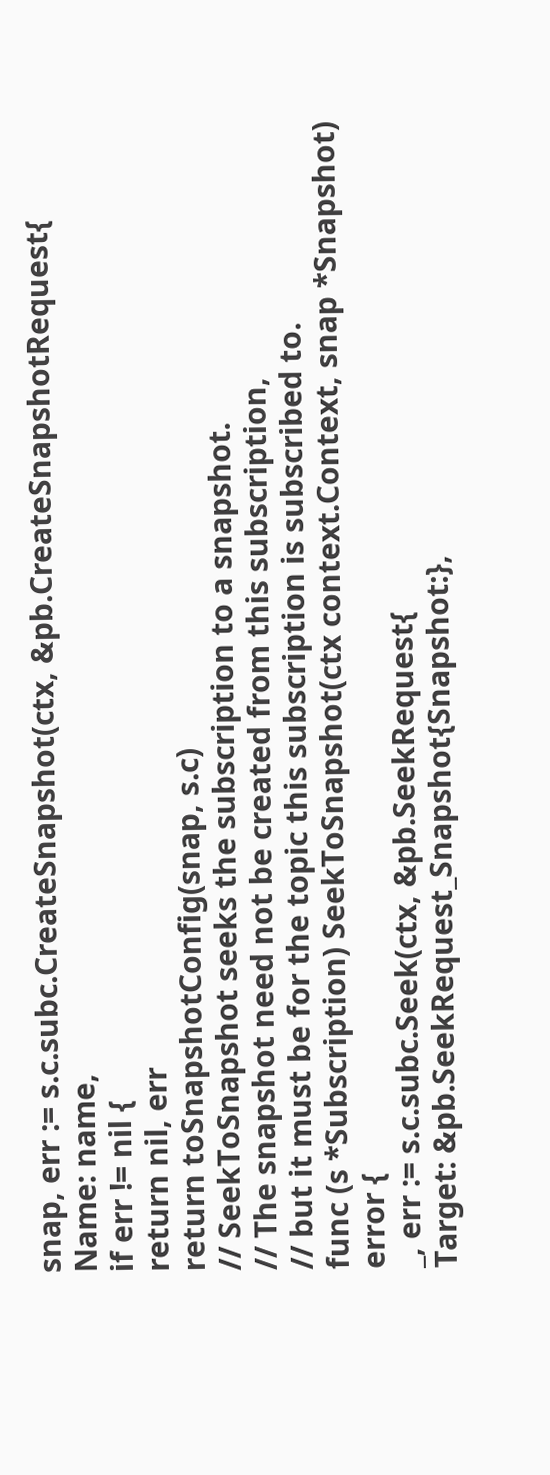snap, err := s.c.subc.CreateSnapshot(ctx, &pb.CreateSnapshotRequest{
Name: name,
if err != nil {
return nil, err
return toSnapshotConfig(snap, s.c)
// SeekToSnapshot seeks the subscription to a snapshot.
// The snapshot need not be created from this subscription,
// but it must be for the topic this subscription is subscribed to.
func (s *Subscription) SeekToSnapshot(ctx context.Context, snap *Snapshot) error {
_, err := s.c.subc.Seek(ctx, &pb.SeekRequest{
Target: &pb.SeekRequest_Snapshot{Snapshot:},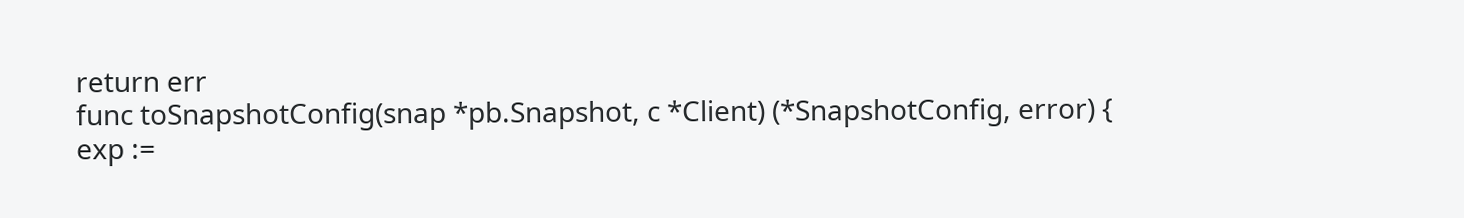return err
func toSnapshotConfig(snap *pb.Snapshot, c *Client) (*SnapshotConfig, error) {
exp :=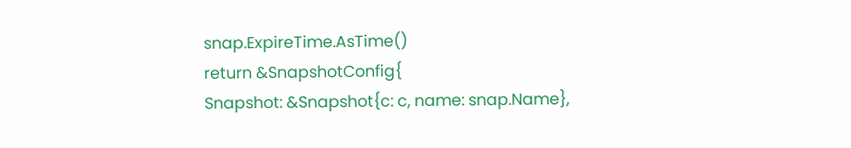snap.ExpireTime.AsTime()
return &SnapshotConfig{
Snapshot: &Snapshot{c: c, name: snap.Name},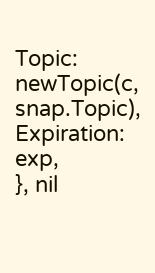Topic: newTopic(c, snap.Topic),
Expiration: exp,
}, nil